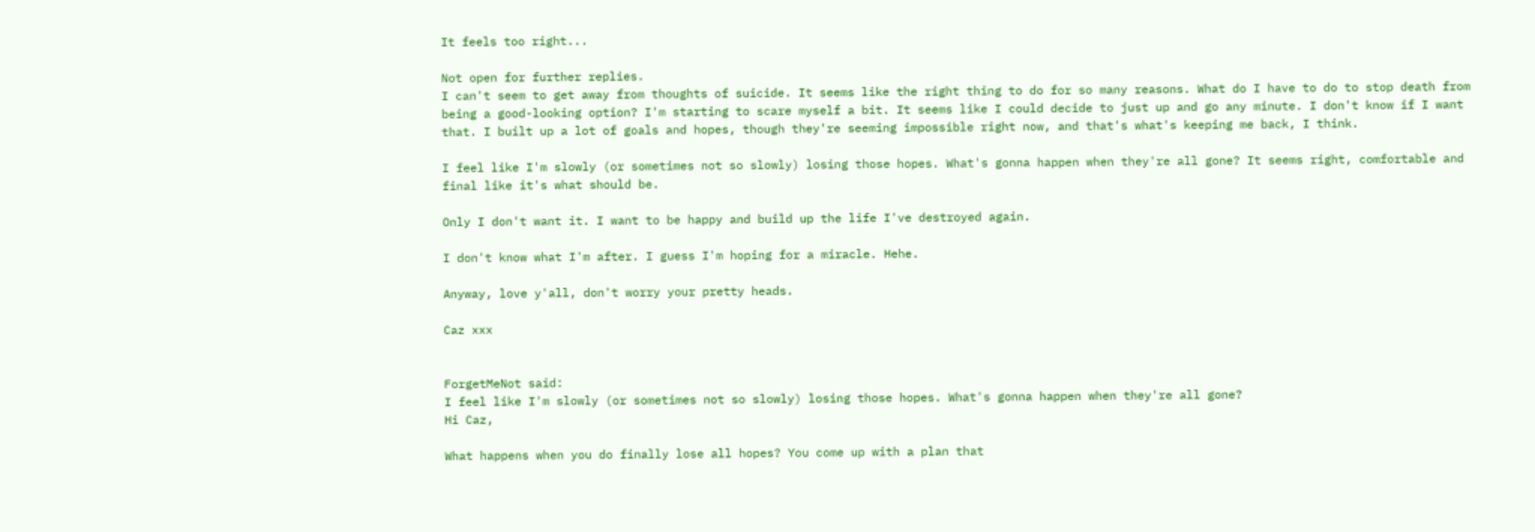It feels too right...

Not open for further replies.
I can't seem to get away from thoughts of suicide. It seems like the right thing to do for so many reasons. What do I have to do to stop death from being a good-looking option? I'm starting to scare myself a bit. It seems like I could decide to just up and go any minute. I don't know if I want that. I built up a lot of goals and hopes, though they're seeming impossible right now, and that's what's keeping me back, I think.

I feel like I'm slowly (or sometimes not so slowly) losing those hopes. What's gonna happen when they're all gone? It seems right, comfortable and final like it's what should be.

Only I don't want it. I want to be happy and build up the life I've destroyed again.

I don't know what I'm after. I guess I'm hoping for a miracle. Hehe.

Anyway, love y'all, don't worry your pretty heads.

Caz xxx


ForgetMeNot said:
I feel like I'm slowly (or sometimes not so slowly) losing those hopes. What's gonna happen when they're all gone?
Hi Caz,

What happens when you do finally lose all hopes? You come up with a plan that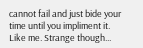cannot fail and just bide your time until you impliment it. Like me. Strange though...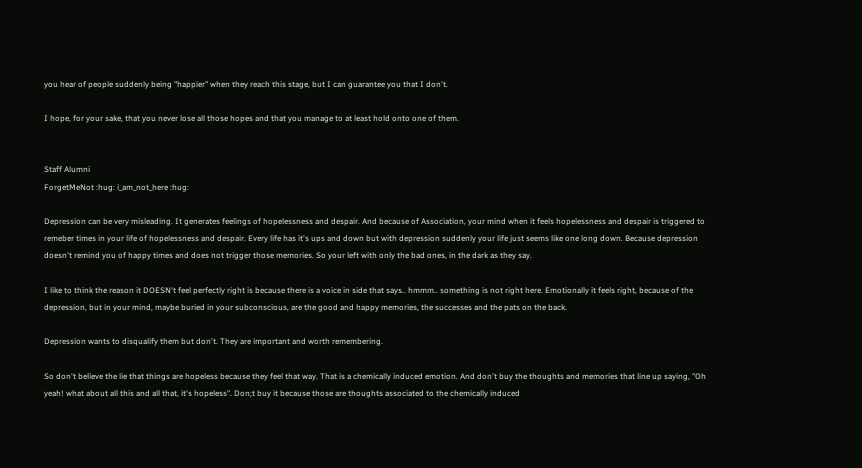you hear of people suddenly being "happier" when they reach this stage, but I can guarantee you that I don't.

I hope, for your sake, that you never lose all those hopes and that you manage to at least hold onto one of them.


Staff Alumni
ForgetMeNot :hug: i_am_not_here :hug:

Depression can be very misleading. It generates feelings of hopelessness and despair. And because of Association, your mind when it feels hopelessness and despair is triggered to remeber times in your life of hopelessness and despair. Every life has it's ups and down but with depression suddenly your life just seems like one long down. Because depression doesn't remind you of happy times and does not trigger those memories. So your left with only the bad ones, in the dark as they say.

I like to think the reason it DOESN't feel perfectly right is because there is a voice in side that says.. hmmm.. something is not right here. Emotionally it feels right, because of the depression, but in your mind, maybe buried in your subconscious, are the good and happy memories, the successes and the pats on the back.

Depression wants to disqualify them but don't. They are important and worth remembering.

So don't believe the lie that things are hopeless because they feel that way. That is a chemically induced emotion. And don't buy the thoughts and memories that line up saying, "Oh yeah! what about all this and all that, it's hopeless". Don;t buy it because those are thoughts associated to the chemically induced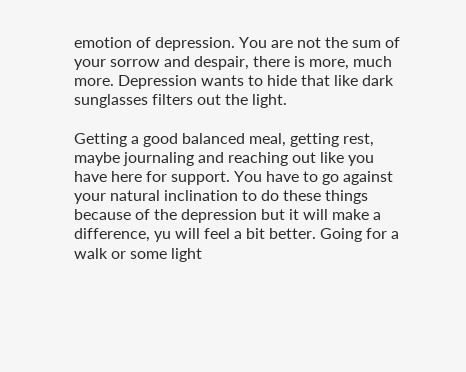emotion of depression. You are not the sum of your sorrow and despair, there is more, much more. Depression wants to hide that like dark sunglasses filters out the light.

Getting a good balanced meal, getting rest, maybe journaling and reaching out like you have here for support. You have to go against your natural inclination to do these things because of the depression but it will make a difference, yu will feel a bit better. Going for a walk or some light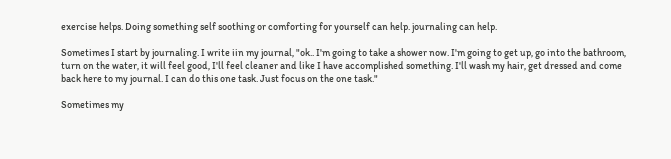exercise helps. Doing something self soothing or comforting for yourself can help. journaling can help.

Sometimes I start by journaling. I write iin my journal, "ok.. I'm going to take a shower now. I'm going to get up, go into the bathroom, turn on the water, it will feel good, I'll feel cleaner and like I have accomplished something. I'll wash my hair, get dressed and come back here to my journal. I can do this one task. Just focus on the one task."

Sometimes my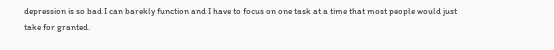depression is so bad I can barekly function and I have to focus on one task at a time that most people would just take for granted.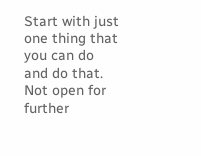Start with just one thing that you can do and do that.
Not open for further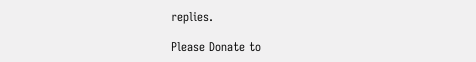replies.

Please Donate to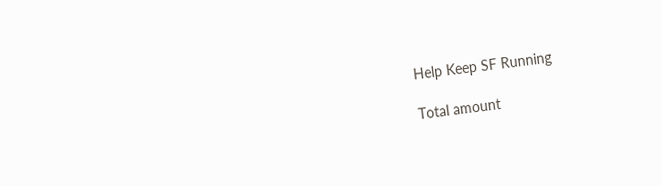Help Keep SF Running

Total amount